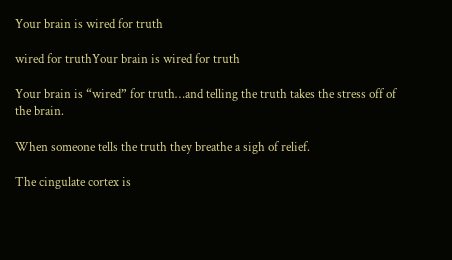Your brain is wired for truth

wired for truthYour brain is wired for truth

Your brain is “wired” for truth…and telling the truth takes the stress off of the brain.

When someone tells the truth they breathe a sigh of relief.

The cingulate cortex is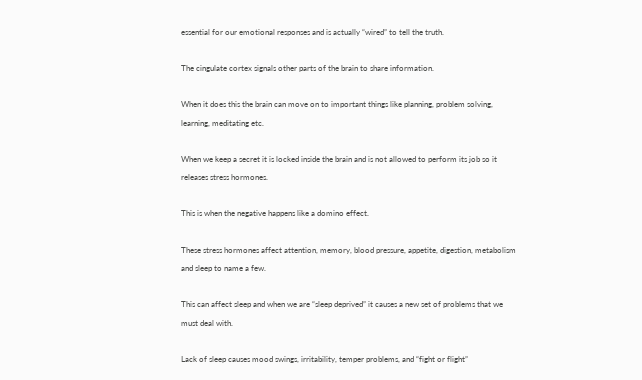essential for our emotional responses and is actually “wired” to tell the truth.

The cingulate cortex signals other parts of the brain to share information.

When it does this the brain can move on to important things like planning, problem solving, learning, meditating etc.

When we keep a secret it is locked inside the brain and is not allowed to perform its job so it releases stress hormones.

This is when the negative happens like a domino effect.

These stress hormones affect attention, memory, blood pressure, appetite, digestion, metabolism and sleep to name a few.

This can affect sleep and when we are “sleep deprived” it causes a new set of problems that we must deal with.

Lack of sleep causes mood swings, irritability, temper problems, and “fight or flight”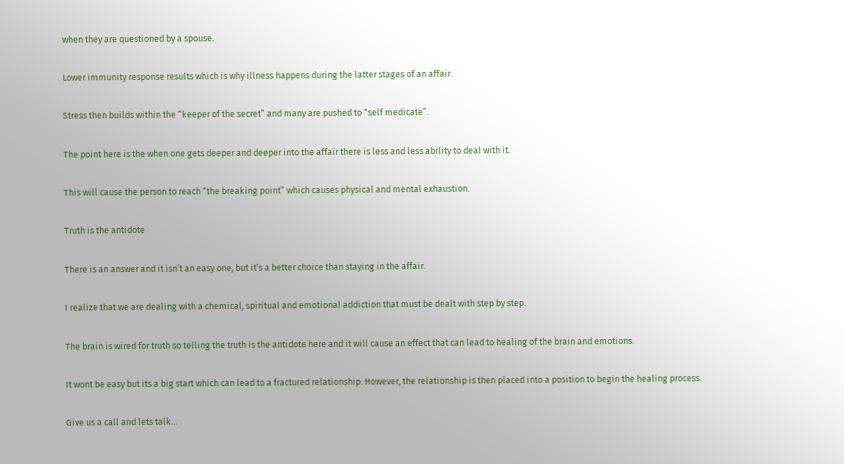when they are questioned by a spouse.

Lower immunity response results which is why illness happens during the latter stages of an affair.

Stress then builds within the “keeper of the secret” and many are pushed to “self medicate”.

The point here is the when one gets deeper and deeper into the affair there is less and less ability to deal with it.

This will cause the person to reach “the breaking point” which causes physical and mental exhaustion.

Truth is the antidote

There is an answer and it isn’t an easy one, but it’s a better choice than staying in the affair.

I realize that we are dealing with a chemical, spiritual and emotional addiction that must be dealt with step by step.

The brain is wired for truth so telling the truth is the antidote here and it will cause an effect that can lead to healing of the brain and emotions.

It wont be easy but its a big start which can lead to a fractured relationship. However, the relationship is then placed into a position to begin the healing process.

Give us a call and lets talk…